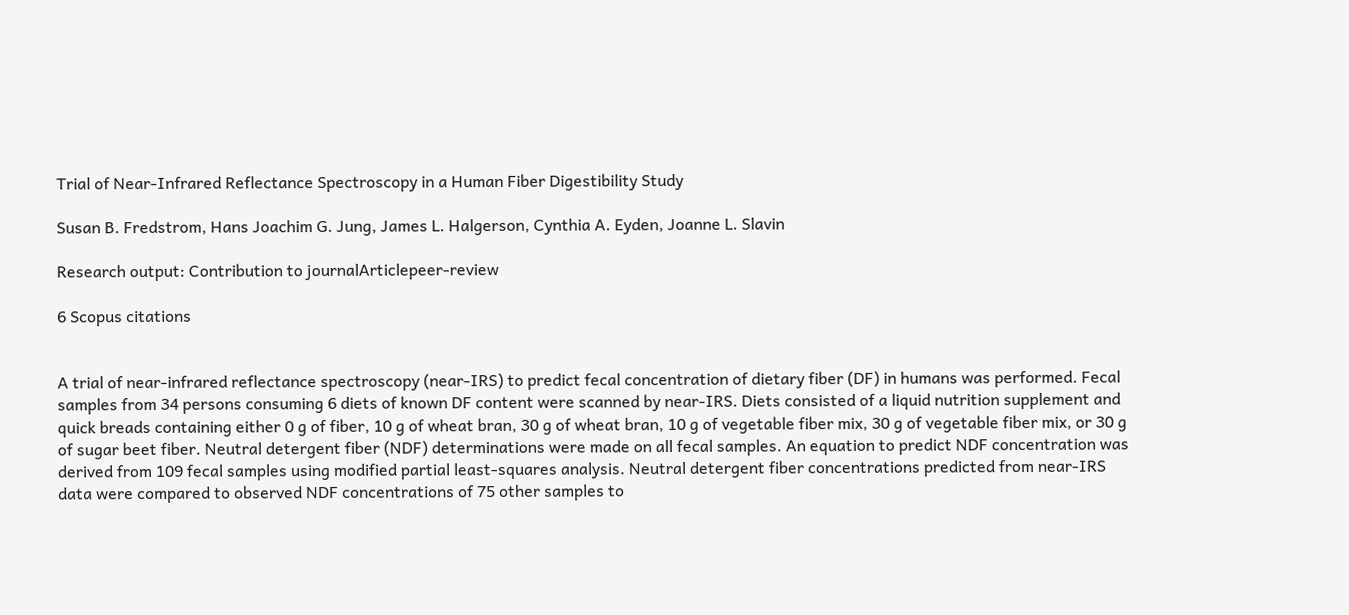Trial of Near-Infrared Reflectance Spectroscopy in a Human Fiber Digestibility Study

Susan B. Fredstrom, Hans Joachim G. Jung, James L. Halgerson, Cynthia A. Eyden, Joanne L. Slavin

Research output: Contribution to journalArticlepeer-review

6 Scopus citations


A trial of near-infrared reflectance spectroscopy (near-IRS) to predict fecal concentration of dietary fiber (DF) in humans was performed. Fecal samples from 34 persons consuming 6 diets of known DF content were scanned by near-IRS. Diets consisted of a liquid nutrition supplement and quick breads containing either 0 g of fiber, 10 g of wheat bran, 30 g of wheat bran, 10 g of vegetable fiber mix, 30 g of vegetable fiber mix, or 30 g of sugar beet fiber. Neutral detergent fiber (NDF) determinations were made on all fecal samples. An equation to predict NDF concentration was derived from 109 fecal samples using modified partial least-squares analysis. Neutral detergent fiber concentrations predicted from near-IRS data were compared to observed NDF concentrations of 75 other samples to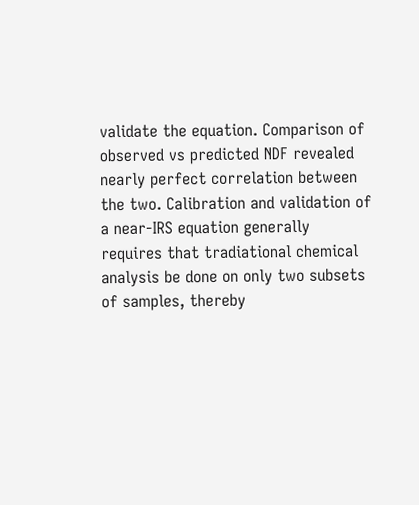validate the equation. Comparison of observed vs predicted NDF revealed nearly perfect correlation between the two. Calibration and validation of a near-IRS equation generally requires that tradiational chemical analysis be done on only two subsets of samples, thereby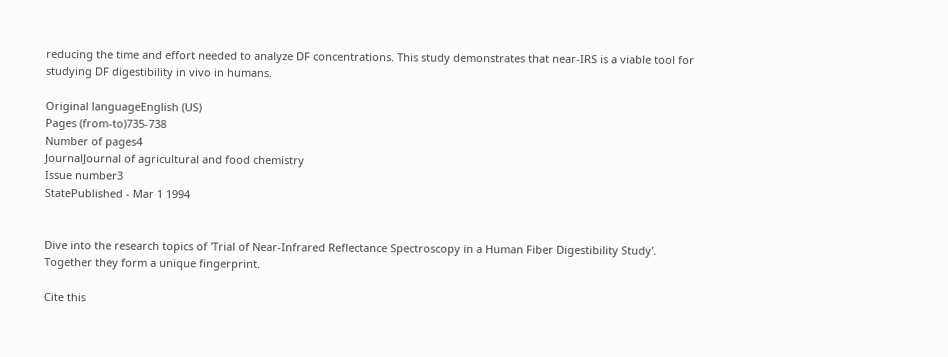reducing the time and effort needed to analyze DF concentrations. This study demonstrates that near-IRS is a viable tool for studying DF digestibility in vivo in humans.

Original languageEnglish (US)
Pages (from-to)735-738
Number of pages4
JournalJournal of agricultural and food chemistry
Issue number3
StatePublished - Mar 1 1994


Dive into the research topics of 'Trial of Near-Infrared Reflectance Spectroscopy in a Human Fiber Digestibility Study'. Together they form a unique fingerprint.

Cite this